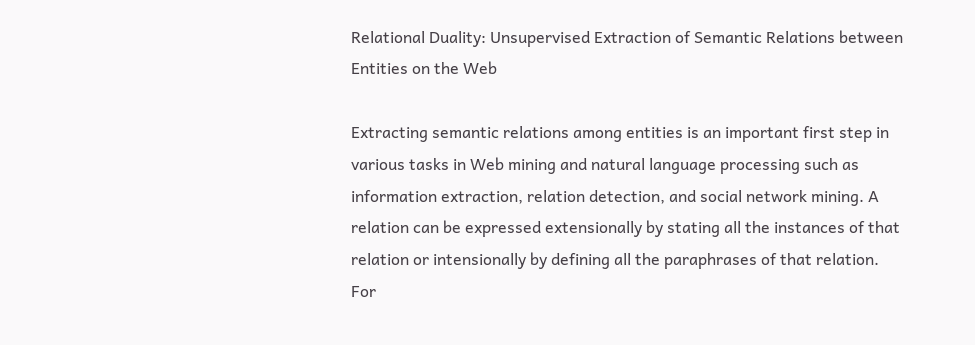Relational Duality: Unsupervised Extraction of Semantic Relations between Entities on the Web

Extracting semantic relations among entities is an important first step in various tasks in Web mining and natural language processing such as information extraction, relation detection, and social network mining. A relation can be expressed extensionally by stating all the instances of that relation or intensionally by defining all the paraphrases of that relation. For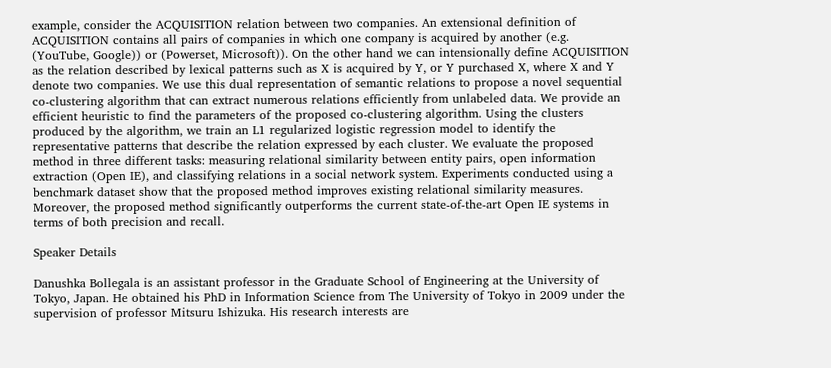example, consider the ACQUISITION relation between two companies. An extensional definition of ACQUISITION contains all pairs of companies in which one company is acquired by another (e.g. (YouTube, Google)) or (Powerset, Microsoft)). On the other hand we can intensionally define ACQUISITION as the relation described by lexical patterns such as X is acquired by Y, or Y purchased X, where X and Y denote two companies. We use this dual representation of semantic relations to propose a novel sequential co-clustering algorithm that can extract numerous relations efficiently from unlabeled data. We provide an efficient heuristic to find the parameters of the proposed co-clustering algorithm. Using the clusters produced by the algorithm, we train an L1 regularized logistic regression model to identify the representative patterns that describe the relation expressed by each cluster. We evaluate the proposed method in three different tasks: measuring relational similarity between entity pairs, open information extraction (Open IE), and classifying relations in a social network system. Experiments conducted using a benchmark dataset show that the proposed method improves existing relational similarity measures. Moreover, the proposed method significantly outperforms the current state-of-the-art Open IE systems in terms of both precision and recall.

Speaker Details

Danushka Bollegala is an assistant professor in the Graduate School of Engineering at the University of Tokyo, Japan. He obtained his PhD in Information Science from The University of Tokyo in 2009 under the supervision of professor Mitsuru Ishizuka. His research interests are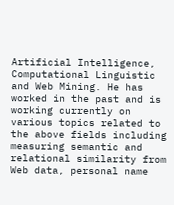Artificial Intelligence, Computational Linguistic and Web Mining. He has worked in the past and is working currently on various topics related to the above fields including measuring semantic and relational similarity from Web data, personal name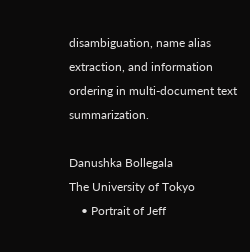disambiguation, name alias extraction, and information ordering in multi-document text summarization.

Danushka Bollegala
The University of Tokyo
    • Portrait of Jeff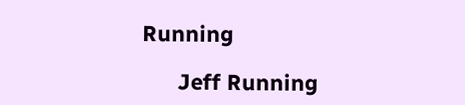Running

      Jeff Running